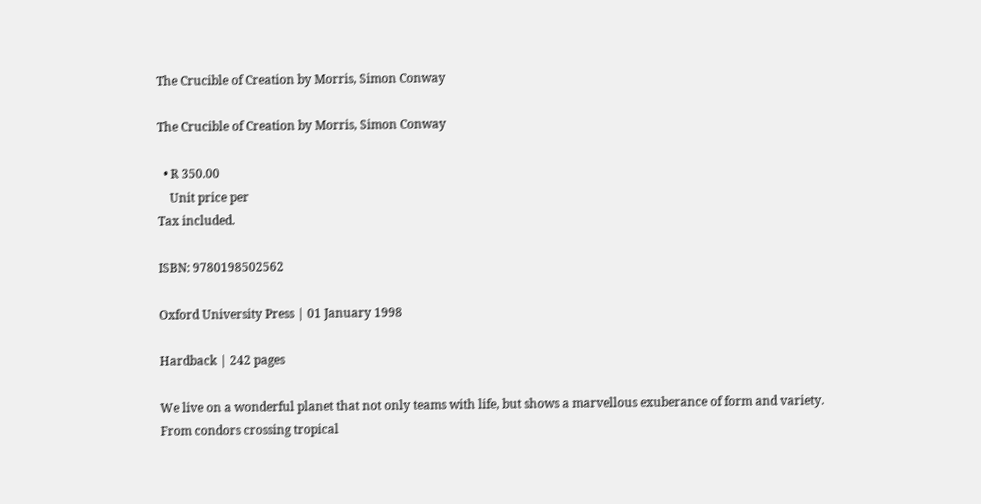The Crucible of Creation by Morris, Simon Conway

The Crucible of Creation by Morris, Simon Conway

  • R 350.00
    Unit price per
Tax included.

ISBN: 9780198502562

Oxford University Press | 01 January 1998

Hardback | 242 pages

We live on a wonderful planet that not only teams with life, but shows a marvellous exuberance of form and variety. From condors crossing tropical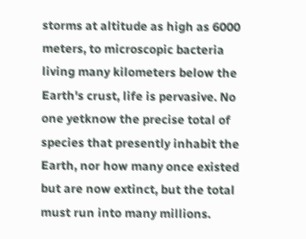storms at altitude as high as 6000 meters, to microscopic bacteria living many kilometers below the Earth's crust, life is pervasive. No one yetknow the precise total of species that presently inhabit the Earth, nor how many once existed but are now extinct, but the total must run into many millions.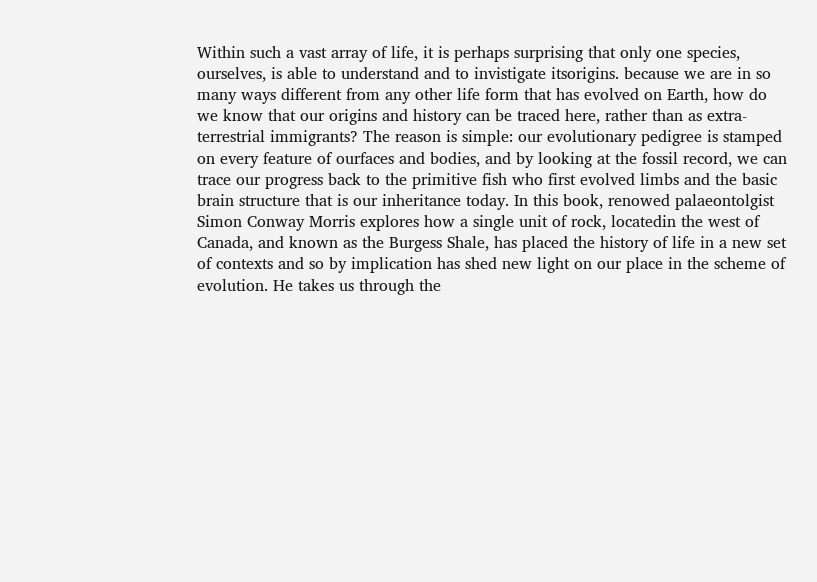Within such a vast array of life, it is perhaps surprising that only one species, ourselves, is able to understand and to invistigate itsorigins. because we are in so many ways different from any other life form that has evolved on Earth, how do we know that our origins and history can be traced here, rather than as extra-terrestrial immigrants? The reason is simple: our evolutionary pedigree is stamped on every feature of ourfaces and bodies, and by looking at the fossil record, we can trace our progress back to the primitive fish who first evolved limbs and the basic brain structure that is our inheritance today. In this book, renowed palaeontolgist Simon Conway Morris explores how a single unit of rock, locatedin the west of Canada, and known as the Burgess Shale, has placed the history of life in a new set of contexts and so by implication has shed new light on our place in the scheme of evolution. He takes us through the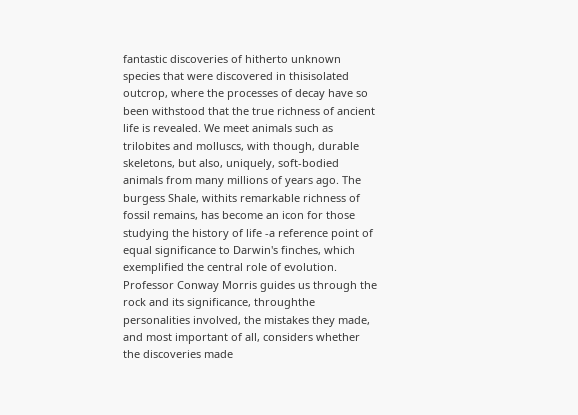fantastic discoveries of hitherto unknown species that were discovered in thisisolated outcrop, where the processes of decay have so been withstood that the true richness of ancient life is revealed. We meet animals such as trilobites and molluscs, with though, durable skeletons, but also, uniquely, soft-bodied animals from many millions of years ago. The burgess Shale, withits remarkable richness of fossil remains, has become an icon for those studying the history of life -a reference point of equal significance to Darwin's finches, which exemplified the central role of evolution. Professor Conway Morris guides us through the rock and its significance, throughthe personalities involved, the mistakes they made, and most important of all, considers whether the discoveries made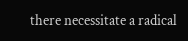there necessitate a radical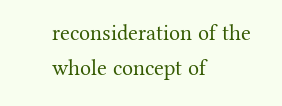reconsideration of the whole concept of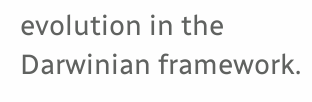evolution in the Darwinian framework.